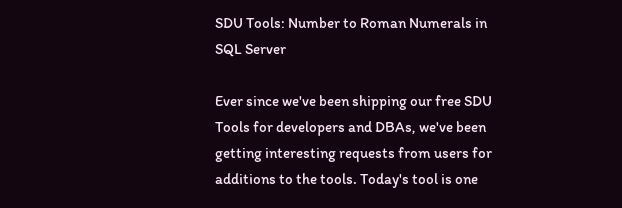SDU Tools: Number to Roman Numerals in SQL Server

Ever since we've been shipping our free SDU Tools for developers and DBAs, we've been getting interesting requests from users for additions to the tools. Today's tool is one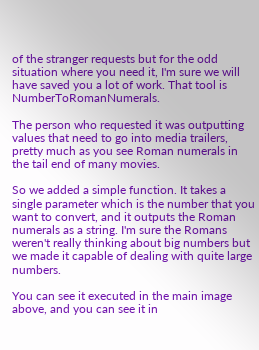of the stranger requests but for the odd situation where you need it, I'm sure we will have saved you a lot of work. That tool is NumberToRomanNumerals.

The person who requested it was outputting values that need to go into media trailers, pretty much as you see Roman numerals in the tail end of many movies.

So we added a simple function. It takes a single parameter which is the number that you want to convert, and it outputs the Roman numerals as a string. I'm sure the Romans weren't really thinking about big numbers but we made it capable of dealing with quite large numbers.

You can see it executed in the main image above, and you can see it in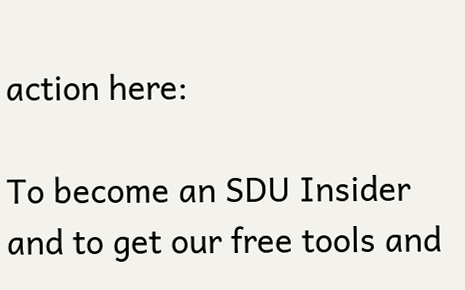action here:

To become an SDU Insider and to get our free tools and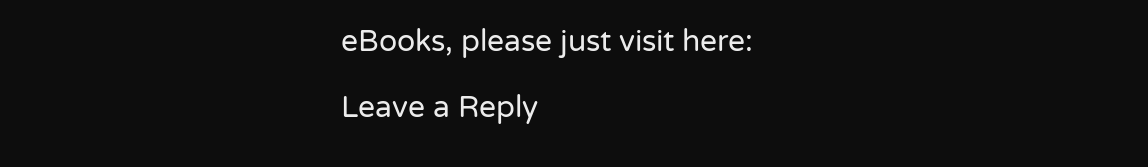eBooks, please just visit here:

Leave a Reply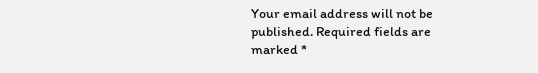Your email address will not be published. Required fields are marked *